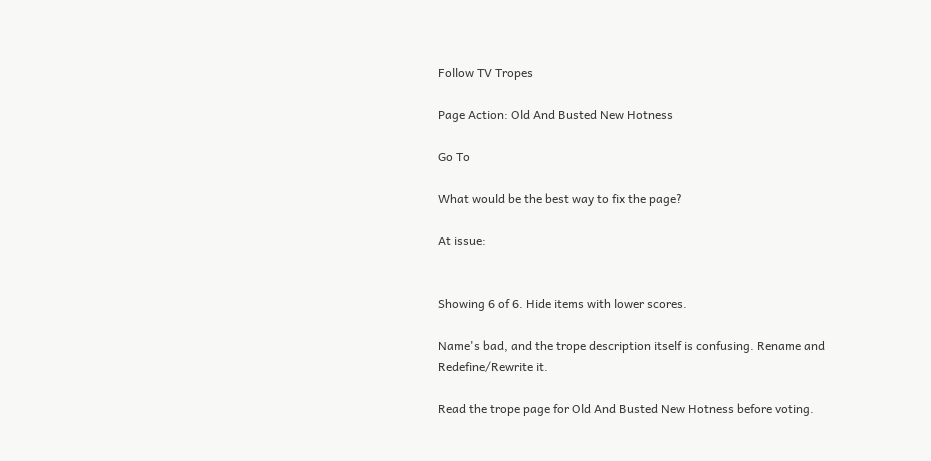Follow TV Tropes

Page Action: Old And Busted New Hotness

Go To

What would be the best way to fix the page?

At issue:


Showing 6 of 6. Hide items with lower scores.

Name's bad, and the trope description itself is confusing. Rename and Redefine/Rewrite it.

Read the trope page for Old And Busted New Hotness before voting.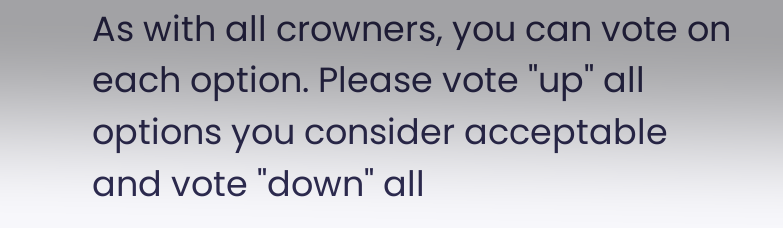As with all crowners, you can vote on each option. Please vote "up" all options you consider acceptable and vote "down" all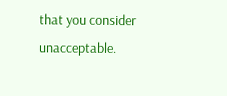that you consider unacceptable.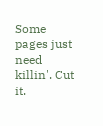Some pages just need killin'. Cut it.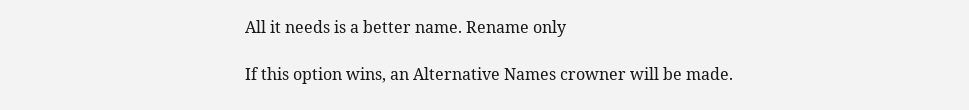All it needs is a better name. Rename only

If this option wins, an Alternative Names crowner will be made.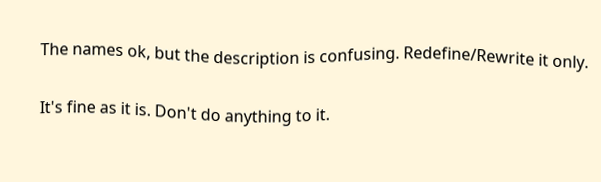The names ok, but the description is confusing. Redefine/Rewrite it only.

It's fine as it is. Don't do anything to it.